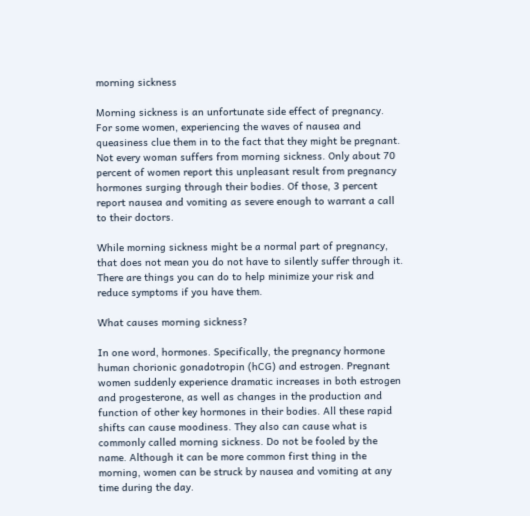morning sickness

Morning sickness is an unfortunate side effect of pregnancy. For some women, experiencing the waves of nausea and queasiness clue them in to the fact that they might be pregnant. Not every woman suffers from morning sickness. Only about 70 percent of women report this unpleasant result from pregnancy hormones surging through their bodies. Of those, 3 percent report nausea and vomiting as severe enough to warrant a call to their doctors.

While morning sickness might be a normal part of pregnancy, that does not mean you do not have to silently suffer through it. There are things you can do to help minimize your risk and reduce symptoms if you have them.

What causes morning sickness?

In one word, hormones. Specifically, the pregnancy hormone human chorionic gonadotropin (hCG) and estrogen. Pregnant women suddenly experience dramatic increases in both estrogen and progesterone, as well as changes in the production and function of other key hormones in their bodies. All these rapid shifts can cause moodiness. They also can cause what is commonly called morning sickness. Do not be fooled by the name. Although it can be more common first thing in the morning, women can be struck by nausea and vomiting at any time during the day.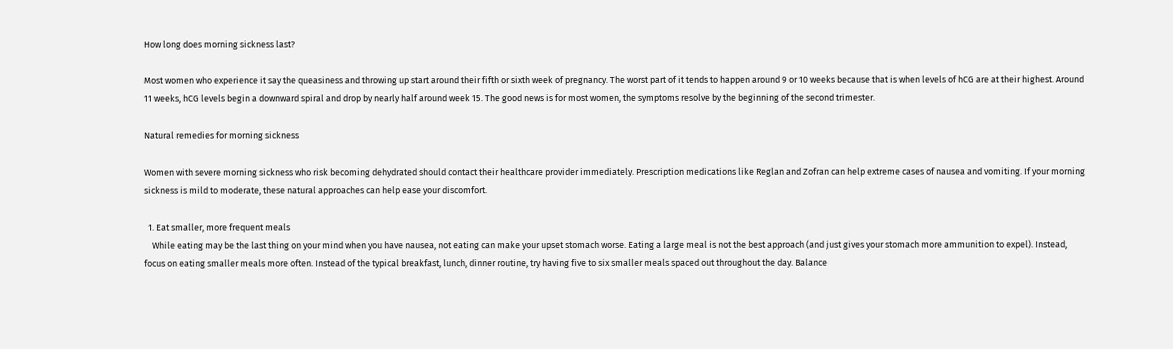How long does morning sickness last?

Most women who experience it say the queasiness and throwing up start around their fifth or sixth week of pregnancy. The worst part of it tends to happen around 9 or 10 weeks because that is when levels of hCG are at their highest. Around 11 weeks, hCG levels begin a downward spiral and drop by nearly half around week 15. The good news is for most women, the symptoms resolve by the beginning of the second trimester.

Natural remedies for morning sickness

Women with severe morning sickness who risk becoming dehydrated should contact their healthcare provider immediately. Prescription medications like Reglan and Zofran can help extreme cases of nausea and vomiting. If your morning sickness is mild to moderate, these natural approaches can help ease your discomfort.

  1. Eat smaller, more frequent meals
    While eating may be the last thing on your mind when you have nausea, not eating can make your upset stomach worse. Eating a large meal is not the best approach (and just gives your stomach more ammunition to expel). Instead, focus on eating smaller meals more often. Instead of the typical breakfast, lunch, dinner routine, try having five to six smaller meals spaced out throughout the day. Balance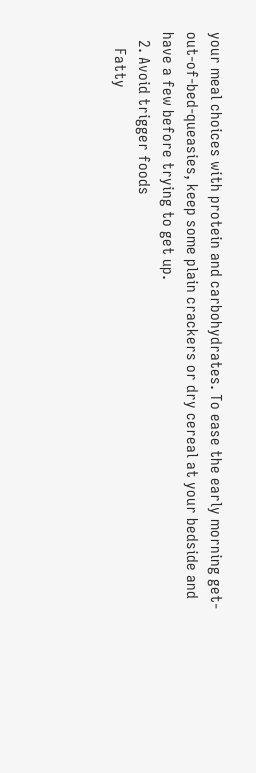your meal choices with protein and carbohydrates. To ease the early morning get-out-of-bed-queasies, keep some plain crackers or dry cereal at your bedside and have a few before trying to get up.
  2. Avoid trigger foods
    Fatty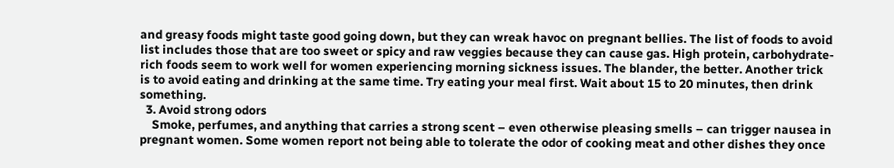and greasy foods might taste good going down, but they can wreak havoc on pregnant bellies. The list of foods to avoid list includes those that are too sweet or spicy and raw veggies because they can cause gas. High protein, carbohydrate-rich foods seem to work well for women experiencing morning sickness issues. The blander, the better. Another trick is to avoid eating and drinking at the same time. Try eating your meal first. Wait about 15 to 20 minutes, then drink something.
  3. Avoid strong odors
    Smoke, perfumes, and anything that carries a strong scent – even otherwise pleasing smells – can trigger nausea in pregnant women. Some women report not being able to tolerate the odor of cooking meat and other dishes they once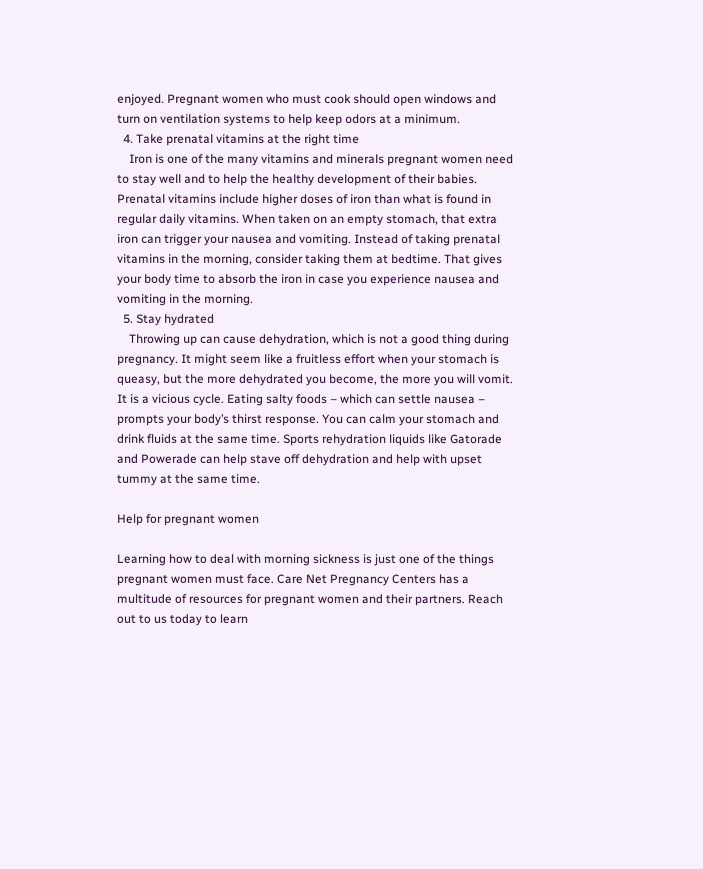enjoyed. Pregnant women who must cook should open windows and turn on ventilation systems to help keep odors at a minimum.
  4. Take prenatal vitamins at the right time
    Iron is one of the many vitamins and minerals pregnant women need to stay well and to help the healthy development of their babies. Prenatal vitamins include higher doses of iron than what is found in regular daily vitamins. When taken on an empty stomach, that extra iron can trigger your nausea and vomiting. Instead of taking prenatal vitamins in the morning, consider taking them at bedtime. That gives your body time to absorb the iron in case you experience nausea and vomiting in the morning.
  5. Stay hydrated
    Throwing up can cause dehydration, which is not a good thing during pregnancy. It might seem like a fruitless effort when your stomach is queasy, but the more dehydrated you become, the more you will vomit. It is a vicious cycle. Eating salty foods – which can settle nausea – prompts your body’s thirst response. You can calm your stomach and drink fluids at the same time. Sports rehydration liquids like Gatorade and Powerade can help stave off dehydration and help with upset tummy at the same time.

Help for pregnant women

Learning how to deal with morning sickness is just one of the things pregnant women must face. Care Net Pregnancy Centers has a multitude of resources for pregnant women and their partners. Reach out to us today to learn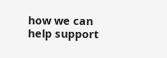how we can help support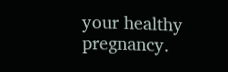your healthy pregnancy.